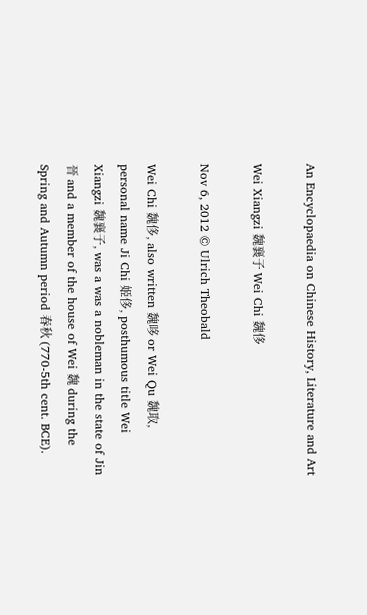An Encyclopaedia on Chinese History, Literature and Art

Wei Xiangzi 魏襄子 Wei Chi 魏侈

Nov 6, 2012 © Ulrich Theobald

Wei Chi 魏侈, also written 魏哆 or Wei Qu 魏取, personal name Ji Chi 姬侈, posthumous title Wei Xiangzi 魏襄子, was a was a nobleman in the state of Jin 晉 and a member of the house of Wei 魏 during the Spring and Autumn period 春秋 (770-5th cent. BCE).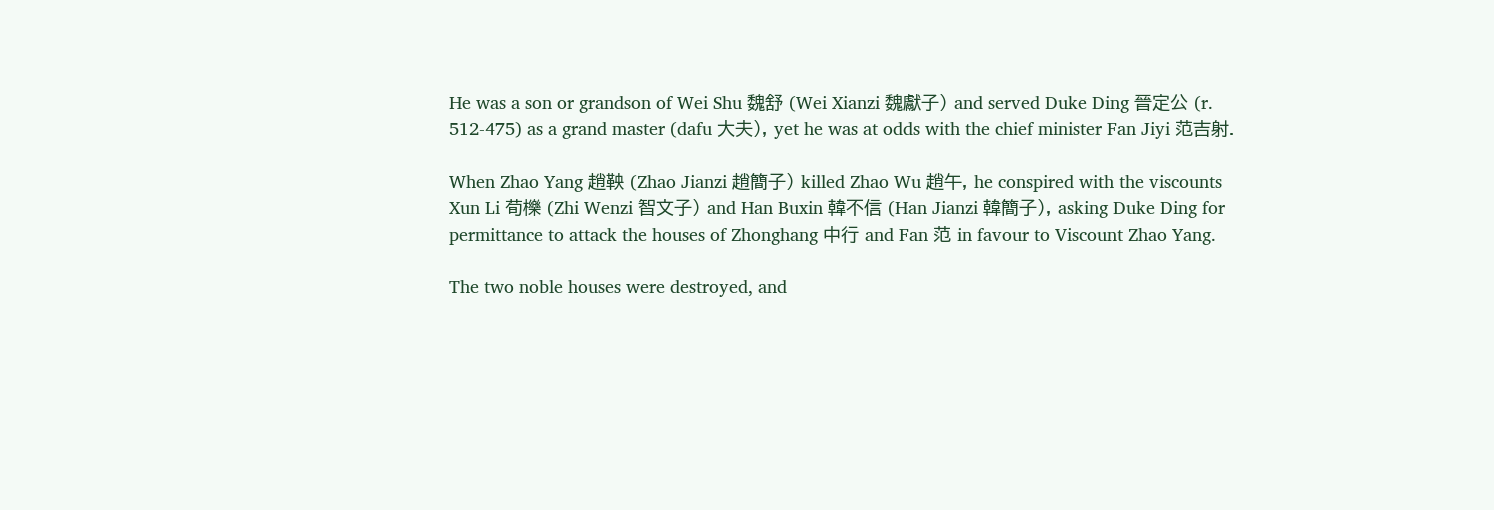He was a son or grandson of Wei Shu 魏舒 (Wei Xianzi 魏獻子) and served Duke Ding 晉定公 (r. 512-475) as a grand master (dafu 大夫), yet he was at odds with the chief minister Fan Jiyi 范吉射.

When Zhao Yang 趙鞅 (Zhao Jianzi 趙簡子) killed Zhao Wu 趙午, he conspired with the viscounts Xun Li 荀櫟 (Zhi Wenzi 智文子) and Han Buxin 韓不信 (Han Jianzi 韓簡子), asking Duke Ding for permittance to attack the houses of Zhonghang 中行 and Fan 范 in favour to Viscount Zhao Yang.

The two noble houses were destroyed, and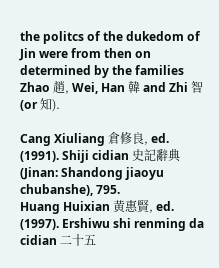the politcs of the dukedom of Jin were from then on determined by the families Zhao 趙, Wei, Han 韓 and Zhi 智 (or 知).

Cang Xiuliang 倉修良, ed. (1991). Shiji cidian 史記辭典 (Jinan: Shandong jiaoyu chubanshe), 795.
Huang Huixian 黄惠賢, ed. (1997). Ershiwu shi renming da cidian 二十五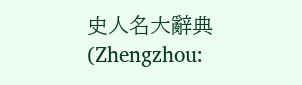史人名大辭典 (Zhengzhou: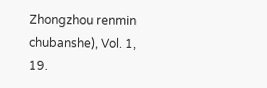Zhongzhou renmin chubanshe), Vol. 1, 19.